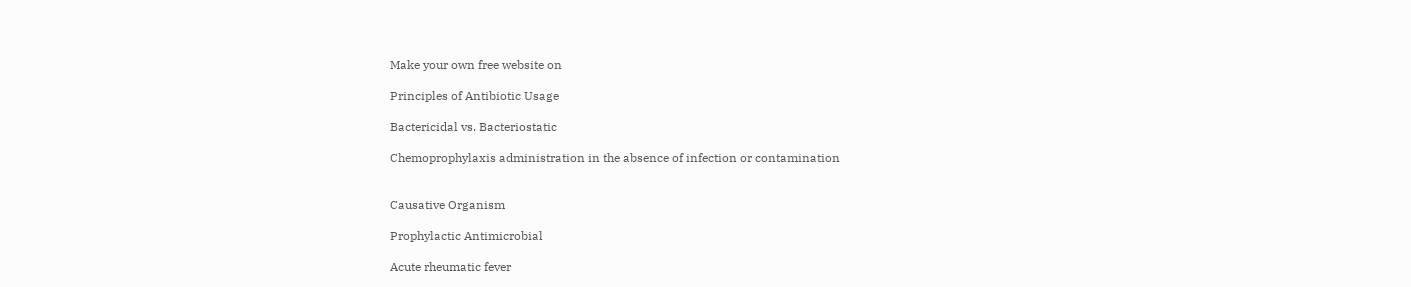Make your own free website on

Principles of Antibiotic Usage

Bactericidal vs. Bacteriostatic

Chemoprophylaxis administration in the absence of infection or contamination


Causative Organism

Prophylactic Antimicrobial

Acute rheumatic fever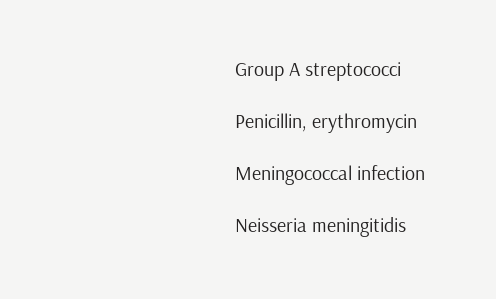Group A streptococci

Penicillin, erythromycin

Meningococcal infection

Neisseria meningitidis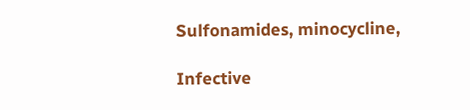Sulfonamides, minocycline,

Infective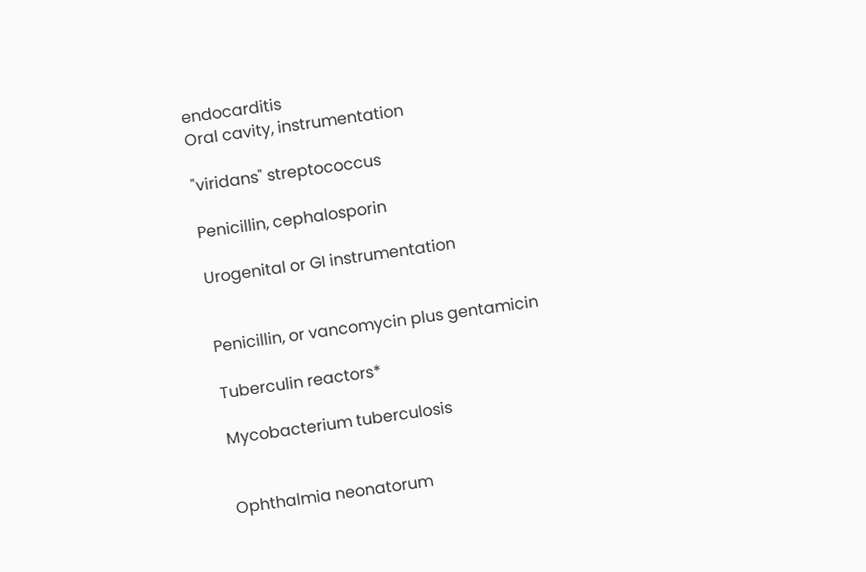endocarditis
Oral cavity, instrumentation

"viridans" streptococcus

Penicillin, cephalosporin

Urogenital or GI instrumentation


Penicillin, or vancomycin plus gentamicin

Tuberculin reactors*

Mycobacterium tuberculosis


Ophthalmia neonatorum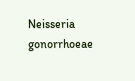Neisseria gonorrhoeae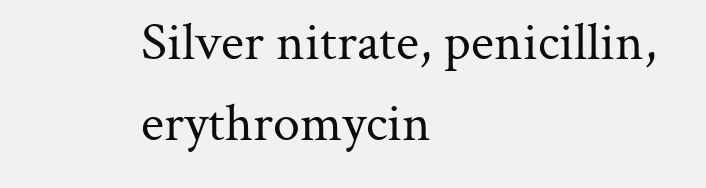Silver nitrate, penicillin, erythromycin